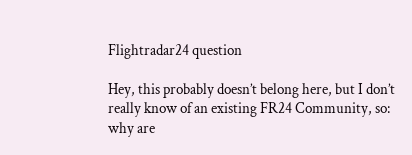Flightradar24 question

Hey, this probably doesn’t belong here, but I don’t really know of an existing FR24 Community, so: why are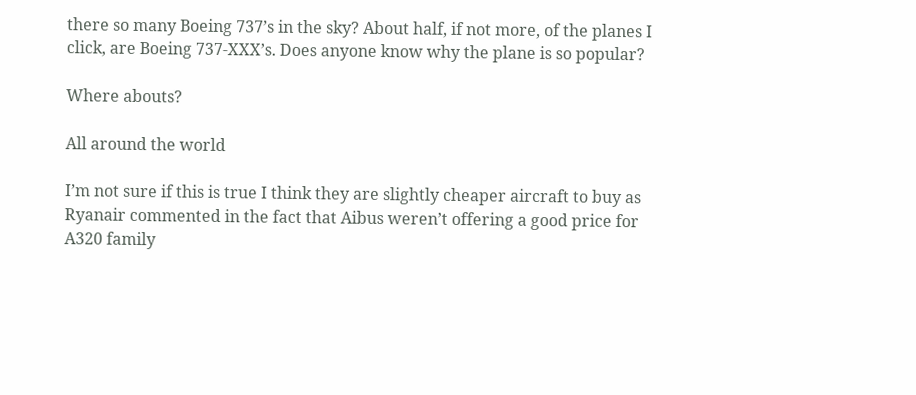there so many Boeing 737’s in the sky? About half, if not more, of the planes I click, are Boeing 737-XXX’s. Does anyone know why the plane is so popular?

Where abouts?

All around the world

I’m not sure if this is true I think they are slightly cheaper aircraft to buy as Ryanair commented in the fact that Aibus weren’t offering a good price for A320 family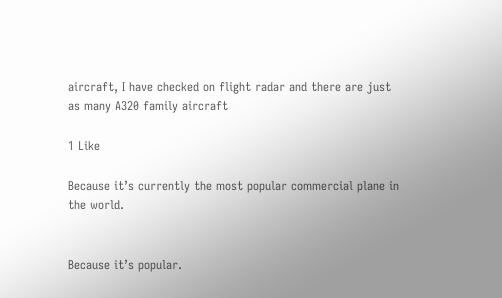aircraft, I have checked on flight radar and there are just as many A320 family aircraft

1 Like

Because it’s currently the most popular commercial plane in the world.


Because it’s popular.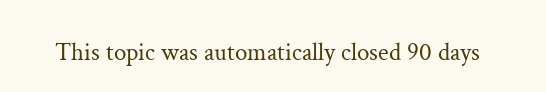This topic was automatically closed 90 days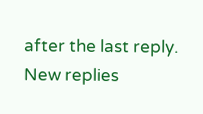after the last reply. New replies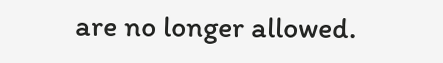are no longer allowed.